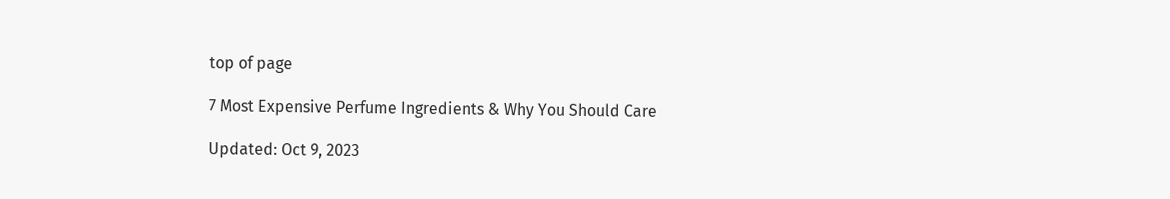top of page

7 Most Expensive Perfume Ingredients & Why You Should Care

Updated: Oct 9, 2023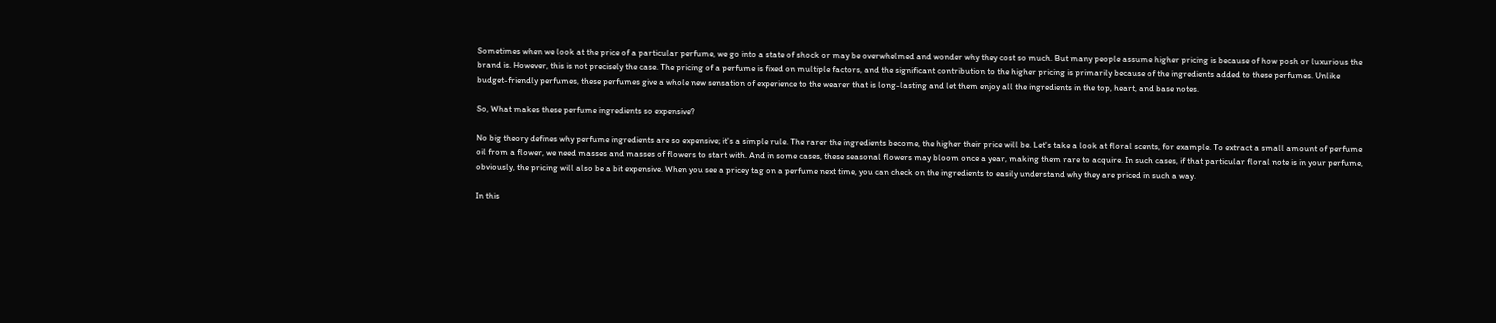Sometimes when we look at the price of a particular perfume, we go into a state of shock or may be overwhelmed and wonder why they cost so much. But many people assume higher pricing is because of how posh or luxurious the brand is. However, this is not precisely the case. The pricing of a perfume is fixed on multiple factors, and the significant contribution to the higher pricing is primarily because of the ingredients added to these perfumes. Unlike budget-friendly perfumes, these perfumes give a whole new sensation of experience to the wearer that is long-lasting and let them enjoy all the ingredients in the top, heart, and base notes.

So, What makes these perfume ingredients so expensive?

No big theory defines why perfume ingredients are so expensive; it's a simple rule. The rarer the ingredients become, the higher their price will be. Let's take a look at floral scents, for example. To extract a small amount of perfume oil from a flower, we need masses and masses of flowers to start with. And in some cases, these seasonal flowers may bloom once a year, making them rare to acquire. In such cases, if that particular floral note is in your perfume, obviously, the pricing will also be a bit expensive. When you see a pricey tag on a perfume next time, you can check on the ingredients to easily understand why they are priced in such a way.

In this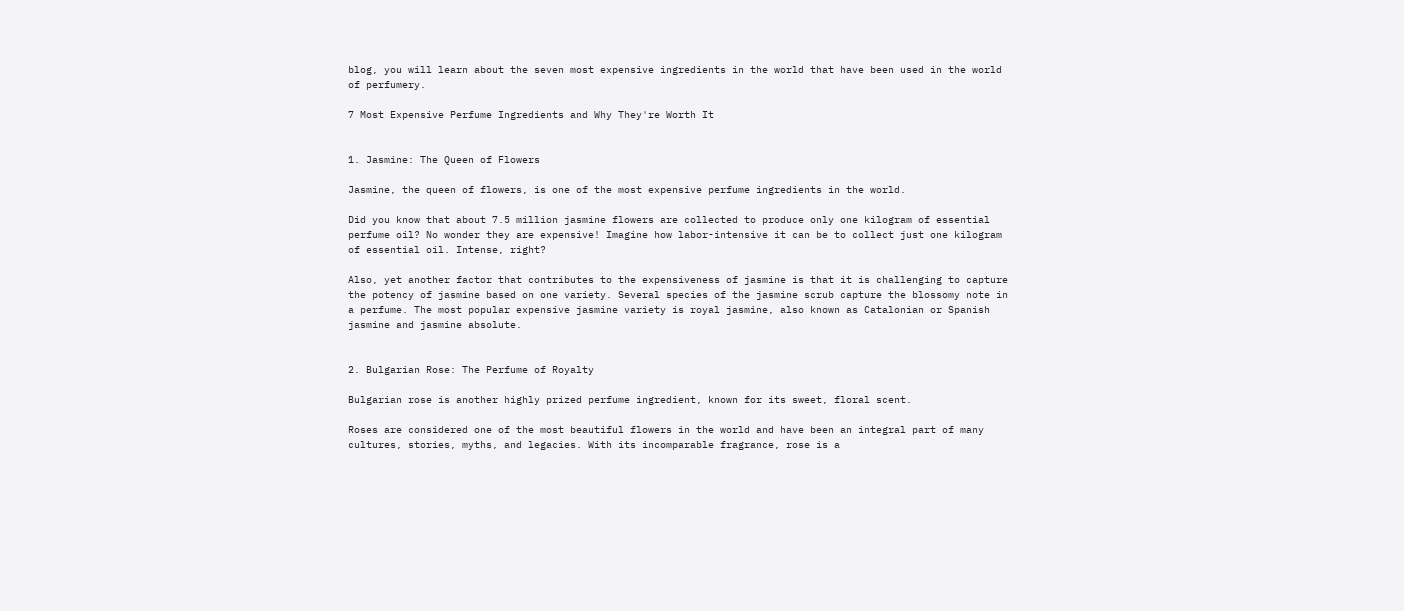blog, you will learn about the seven most expensive ingredients in the world that have been used in the world of perfumery.

7 Most Expensive Perfume Ingredients and Why They're Worth It


1. Jasmine: The Queen of Flowers

Jasmine, the queen of flowers, is one of the most expensive perfume ingredients in the world.

Did you know that about 7.5 million jasmine flowers are collected to produce only one kilogram of essential perfume oil? No wonder they are expensive! Imagine how labor-intensive it can be to collect just one kilogram of essential oil. Intense, right?

Also, yet another factor that contributes to the expensiveness of jasmine is that it is challenging to capture the potency of jasmine based on one variety. Several species of the jasmine scrub capture the blossomy note in a perfume. The most popular expensive jasmine variety is royal jasmine, also known as Catalonian or Spanish jasmine and jasmine absolute.


2. Bulgarian Rose: The Perfume of Royalty

Bulgarian rose is another highly prized perfume ingredient, known for its sweet, floral scent.

Roses are considered one of the most beautiful flowers in the world and have been an integral part of many cultures, stories, myths, and legacies. With its incomparable fragrance, rose is a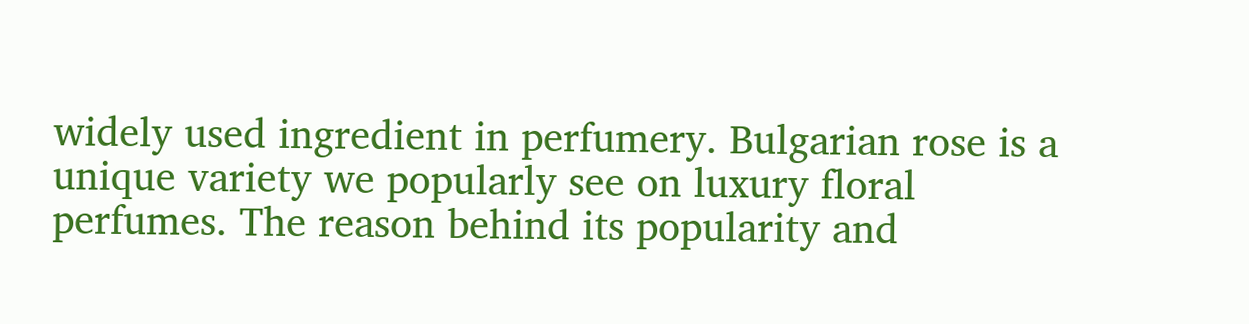widely used ingredient in perfumery. Bulgarian rose is a unique variety we popularly see on luxury floral perfumes. The reason behind its popularity and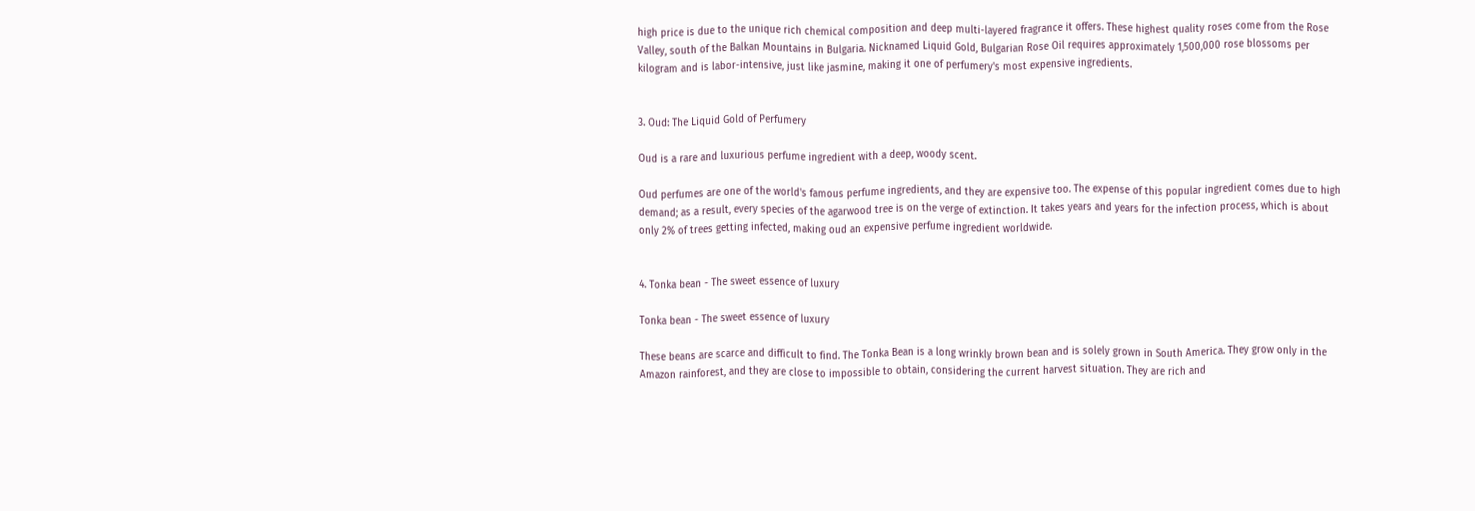high price is due to the unique rich chemical composition and deep multi-layered fragrance it offers. These highest quality roses come from the Rose Valley, south of the Balkan Mountains in Bulgaria. Nicknamed Liquid Gold, Bulgarian Rose Oil requires approximately 1,500,000 rose blossoms per kilogram and is labor-intensive, just like jasmine, making it one of perfumery's most expensive ingredients.


3. Oud: The Liquid Gold of Perfumery

Oud is a rare and luxurious perfume ingredient with a deep, woody scent.

Oud perfumes are one of the world's famous perfume ingredients, and they are expensive too. The expense of this popular ingredient comes due to high demand; as a result, every species of the agarwood tree is on the verge of extinction. It takes years and years for the infection process, which is about only 2% of trees getting infected, making oud an expensive perfume ingredient worldwide.


4. Tonka bean - The sweet essence of luxury

Tonka bean - The sweet essence of luxury

These beans are scarce and difficult to find. The Tonka Bean is a long wrinkly brown bean and is solely grown in South America. They grow only in the Amazon rainforest, and they are close to impossible to obtain, considering the current harvest situation. They are rich and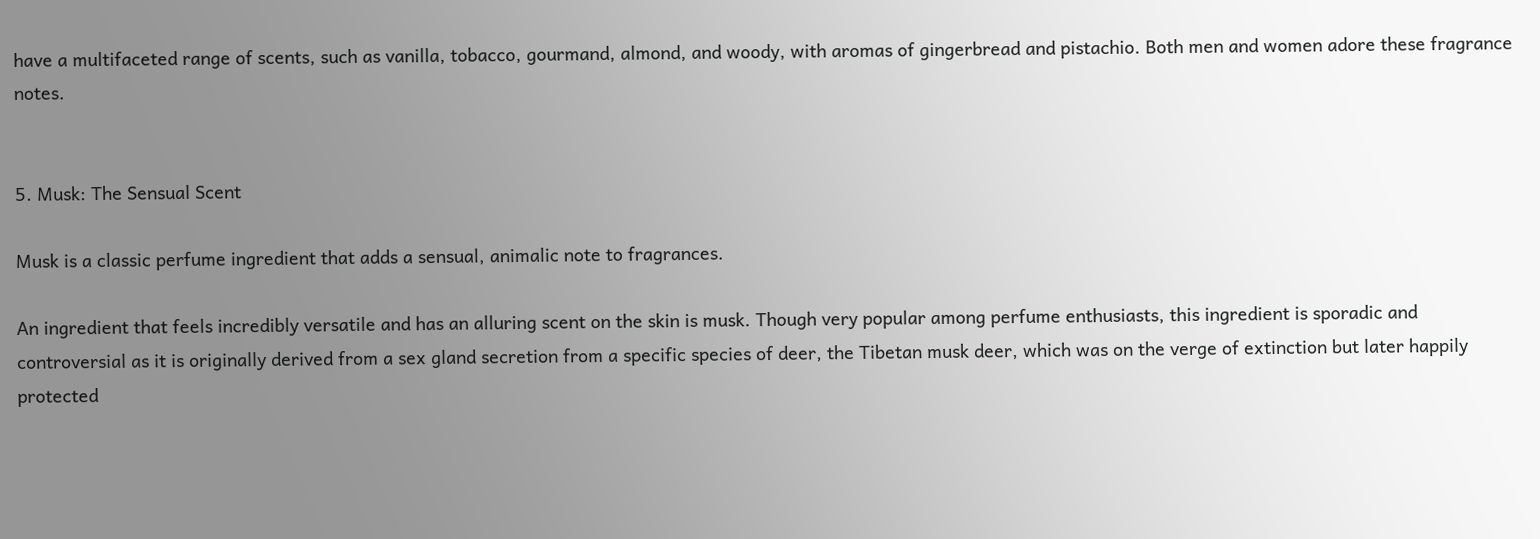have a multifaceted range of scents, such as vanilla, tobacco, gourmand, almond, and woody, with aromas of gingerbread and pistachio. Both men and women adore these fragrance notes.


5. Musk: The Sensual Scent

Musk is a classic perfume ingredient that adds a sensual, animalic note to fragrances.

An ingredient that feels incredibly versatile and has an alluring scent on the skin is musk. Though very popular among perfume enthusiasts, this ingredient is sporadic and controversial as it is originally derived from a sex gland secretion from a specific species of deer, the Tibetan musk deer, which was on the verge of extinction but later happily protected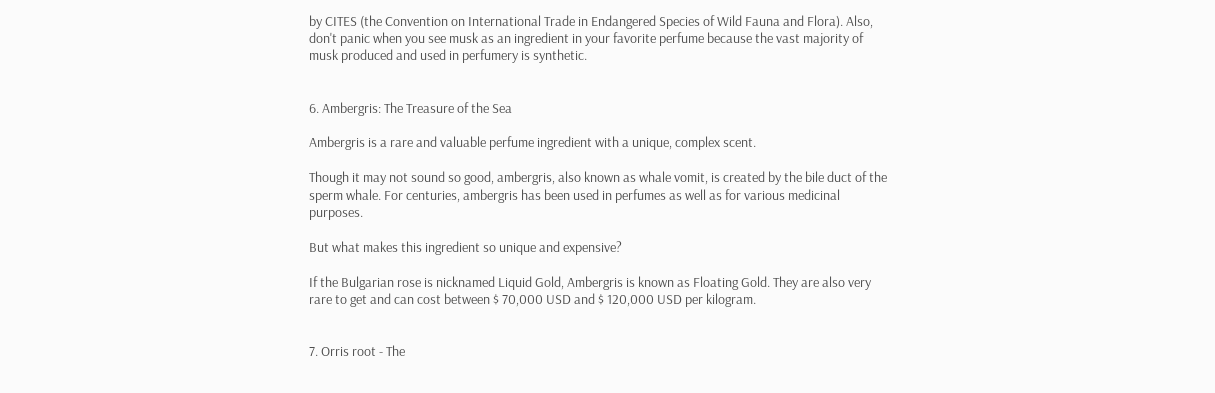by CITES (the Convention on International Trade in Endangered Species of Wild Fauna and Flora). Also, don't panic when you see musk as an ingredient in your favorite perfume because the vast majority of musk produced and used in perfumery is synthetic.


6. Ambergris: The Treasure of the Sea

Ambergris is a rare and valuable perfume ingredient with a unique, complex scent.

Though it may not sound so good, ambergris, also known as whale vomit, is created by the bile duct of the sperm whale. For centuries, ambergris has been used in perfumes as well as for various medicinal purposes.

But what makes this ingredient so unique and expensive?

If the Bulgarian rose is nicknamed Liquid Gold, Ambergris is known as Floating Gold. They are also very rare to get and can cost between $ 70,000 USD and $ 120,000 USD per kilogram.


7. Orris root - The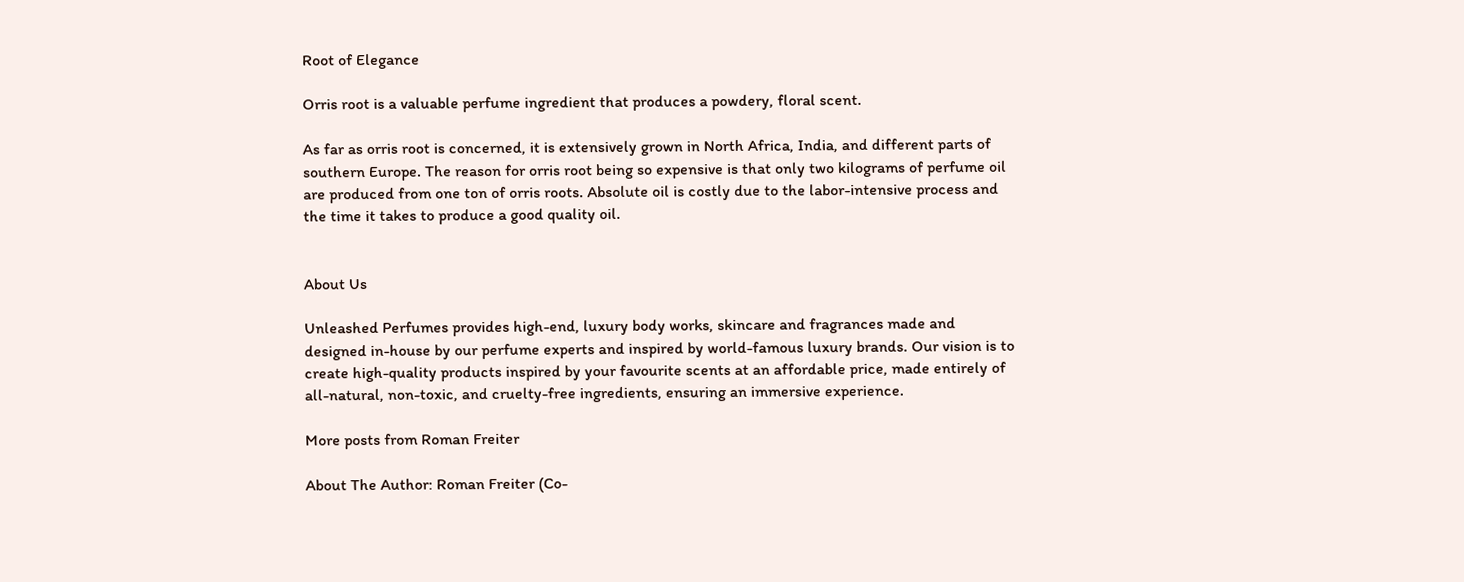Root of Elegance

Orris root is a valuable perfume ingredient that produces a powdery, floral scent.

As far as orris root is concerned, it is extensively grown in North Africa, India, and different parts of southern Europe. The reason for orris root being so expensive is that only two kilograms of perfume oil are produced from one ton of orris roots. Absolute oil is costly due to the labor-intensive process and the time it takes to produce a good quality oil.


About Us

Unleashed Perfumes provides high-end, luxury body works, skincare and fragrances made and designed in-house by our perfume experts and inspired by world-famous luxury brands. Our vision is to create high-quality products inspired by your favourite scents at an affordable price, made entirely of all-natural, non-toxic, and cruelty-free ingredients, ensuring an immersive experience.

More posts from Roman Freiter

About The Author: Roman Freiter (Co-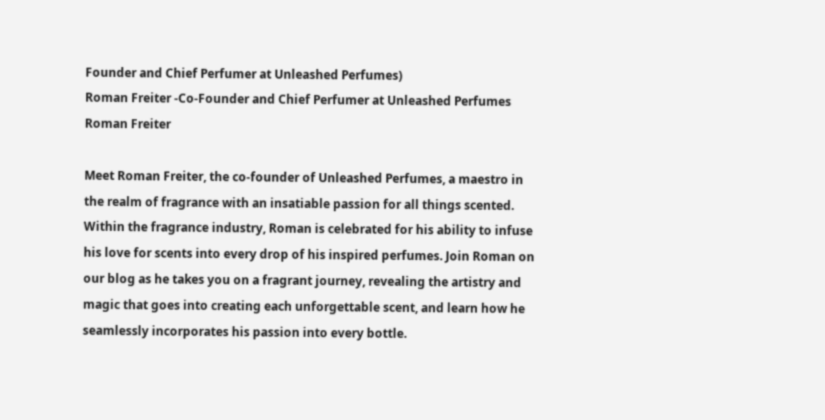Founder and Chief Perfumer at Unleashed Perfumes)
Roman Freiter -Co-Founder and Chief Perfumer at Unleashed Perfumes
Roman Freiter

Meet Roman Freiter, the co-founder of Unleashed Perfumes, a maestro in the realm of fragrance with an insatiable passion for all things scented. Within the fragrance industry, Roman is celebrated for his ability to infuse his love for scents into every drop of his inspired perfumes. Join Roman on our blog as he takes you on a fragrant journey, revealing the artistry and magic that goes into creating each unforgettable scent, and learn how he seamlessly incorporates his passion into every bottle.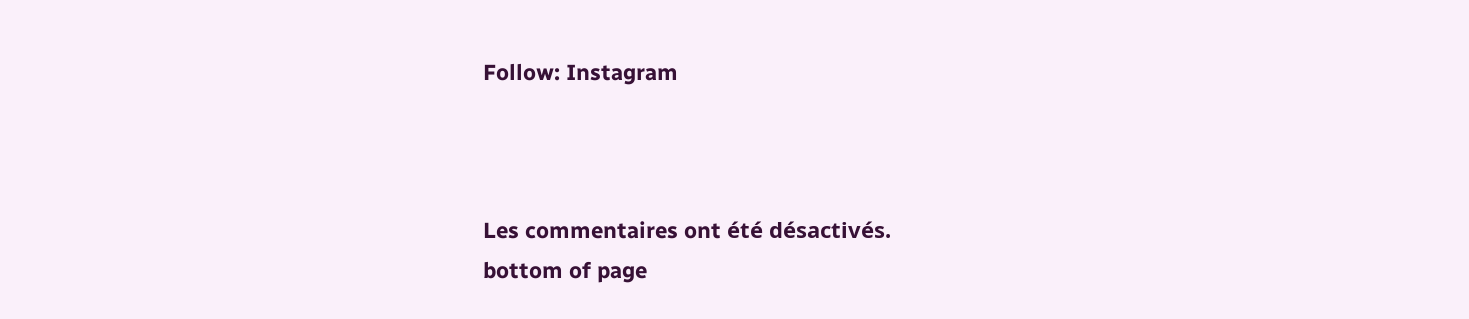Follow: Instagram



Les commentaires ont été désactivés.
bottom of page